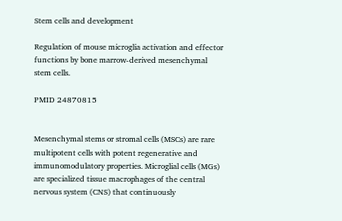Stem cells and development

Regulation of mouse microglia activation and effector functions by bone marrow-derived mesenchymal stem cells.

PMID 24870815


Mesenchymal stems or stromal cells (MSCs) are rare multipotent cells with potent regenerative and immunomodulatory properties. Microglial cells (MGs) are specialized tissue macrophages of the central nervous system (CNS) that continuously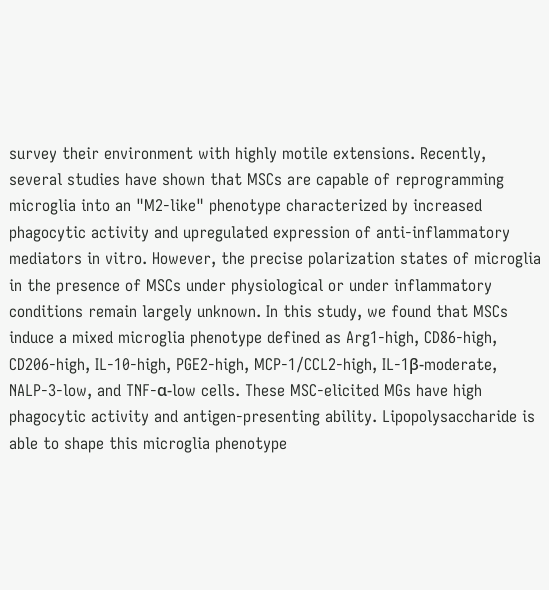survey their environment with highly motile extensions. Recently, several studies have shown that MSCs are capable of reprogramming microglia into an "M2-like" phenotype characterized by increased phagocytic activity and upregulated expression of anti-inflammatory mediators in vitro. However, the precise polarization states of microglia in the presence of MSCs under physiological or under inflammatory conditions remain largely unknown. In this study, we found that MSCs induce a mixed microglia phenotype defined as Arg1-high, CD86-high, CD206-high, IL-10-high, PGE2-high, MCP-1/CCL2-high, IL-1β-moderate, NALP-3-low, and TNF-α-low cells. These MSC-elicited MGs have high phagocytic activity and antigen-presenting ability. Lipopolysaccharide is able to shape this microglia phenotype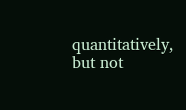quantitatively, but not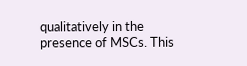qualitatively in the presence of MSCs. This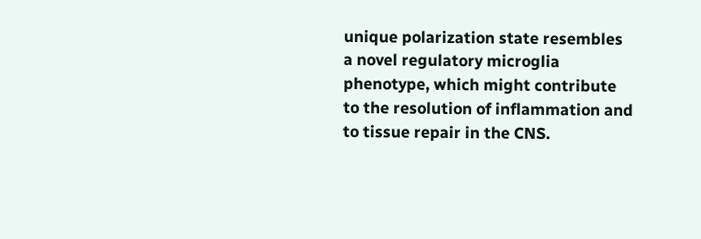unique polarization state resembles a novel regulatory microglia phenotype, which might contribute to the resolution of inflammation and to tissue repair in the CNS.